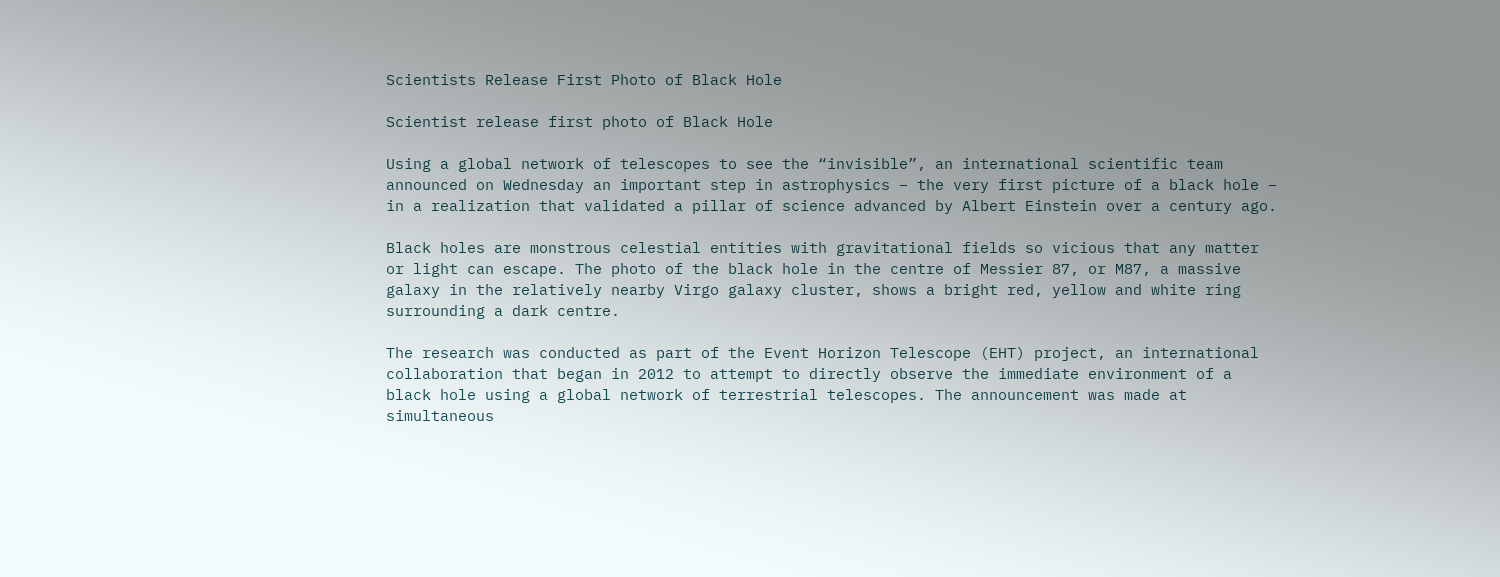Scientists Release First Photo of Black Hole

Scientist release first photo of Black Hole

Using a global network of telescopes to see the “invisible”, an international scientific team announced on Wednesday an important step in astrophysics – the very first picture of a black hole – in a realization that validated a pillar of science advanced by Albert Einstein over a century ago.

Black holes are monstrous celestial entities with gravitational fields so vicious that any matter or light can escape. The photo of the black hole in the centre of Messier 87, or M87, a massive galaxy in the relatively nearby Virgo galaxy cluster, shows a bright red, yellow and white ring surrounding a dark centre.

The research was conducted as part of the Event Horizon Telescope (EHT) project, an international collaboration that began in 2012 to attempt to directly observe the immediate environment of a black hole using a global network of terrestrial telescopes. The announcement was made at simultaneous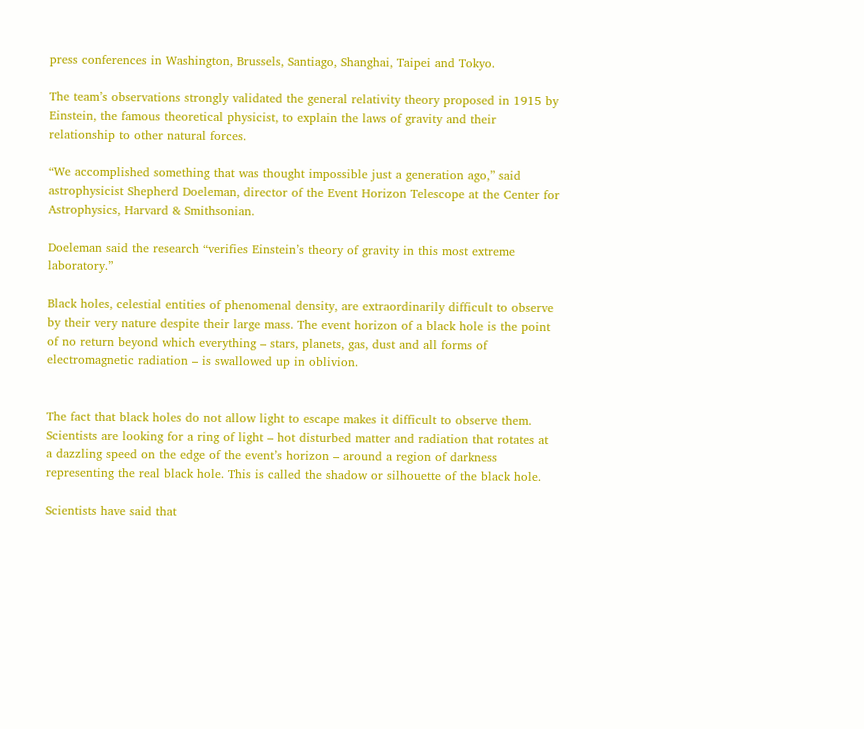press conferences in Washington, Brussels, Santiago, Shanghai, Taipei and Tokyo.

The team’s observations strongly validated the general relativity theory proposed in 1915 by Einstein, the famous theoretical physicist, to explain the laws of gravity and their relationship to other natural forces.

“We accomplished something that was thought impossible just a generation ago,” said astrophysicist Shepherd Doeleman, director of the Event Horizon Telescope at the Center for Astrophysics, Harvard & Smithsonian.

Doeleman said the research “verifies Einstein’s theory of gravity in this most extreme laboratory.”

Black holes, celestial entities of phenomenal density, are extraordinarily difficult to observe by their very nature despite their large mass. The event horizon of a black hole is the point of no return beyond which everything – stars, planets, gas, dust and all forms of electromagnetic radiation – is swallowed up in oblivion.


The fact that black holes do not allow light to escape makes it difficult to observe them. Scientists are looking for a ring of light – hot disturbed matter and radiation that rotates at a dazzling speed on the edge of the event’s horizon – around a region of darkness representing the real black hole. This is called the shadow or silhouette of the black hole.

Scientists have said that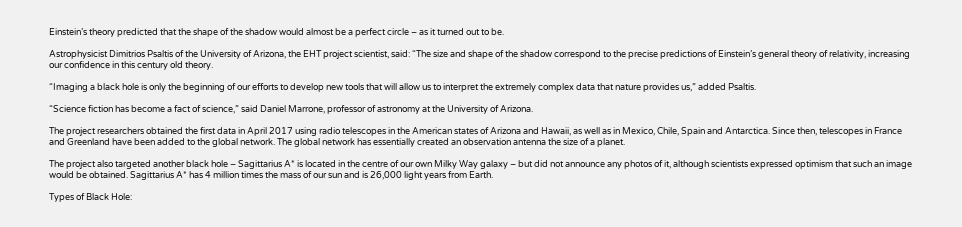Einstein’s theory predicted that the shape of the shadow would almost be a perfect circle – as it turned out to be.

Astrophysicist Dimitrios Psaltis of the University of Arizona, the EHT project scientist, said: “The size and shape of the shadow correspond to the precise predictions of Einstein’s general theory of relativity, increasing our confidence in this century old theory.

“Imaging a black hole is only the beginning of our efforts to develop new tools that will allow us to interpret the extremely complex data that nature provides us,” added Psaltis.

“Science fiction has become a fact of science,” said Daniel Marrone, professor of astronomy at the University of Arizona.

The project researchers obtained the first data in April 2017 using radio telescopes in the American states of Arizona and Hawaii, as well as in Mexico, Chile, Spain and Antarctica. Since then, telescopes in France and Greenland have been added to the global network. The global network has essentially created an observation antenna the size of a planet.

The project also targeted another black hole – Sagittarius A* is located in the centre of our own Milky Way galaxy – but did not announce any photos of it, although scientists expressed optimism that such an image would be obtained. Sagittarius A* has 4 million times the mass of our sun and is 26,000 light years from Earth.

Types of Black Hole: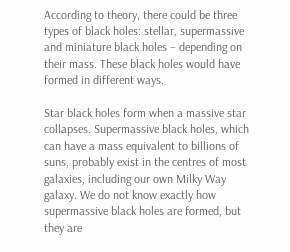According to theory, there could be three types of black holes: stellar, supermassive and miniature black holes – depending on their mass. These black holes would have formed in different ways.

Star black holes form when a massive star collapses. Supermassive black holes, which can have a mass equivalent to billions of suns, probably exist in the centres of most galaxies, including our own Milky Way galaxy. We do not know exactly how supermassive black holes are formed, but they are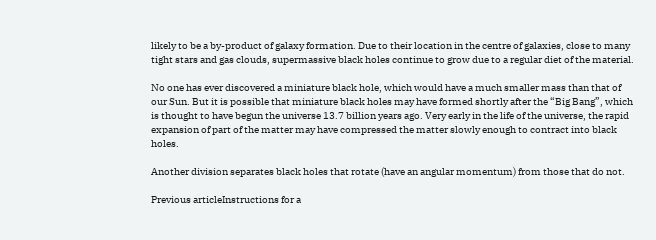likely to be a by-product of galaxy formation. Due to their location in the centre of galaxies, close to many tight stars and gas clouds, supermassive black holes continue to grow due to a regular diet of the material.

No one has ever discovered a miniature black hole, which would have a much smaller mass than that of our Sun. But it is possible that miniature black holes may have formed shortly after the “Big Bang”, which is thought to have begun the universe 13.7 billion years ago. Very early in the life of the universe, the rapid expansion of part of the matter may have compressed the matter slowly enough to contract into black holes.

Another division separates black holes that rotate (have an angular momentum) from those that do not.

Previous articleInstructions for a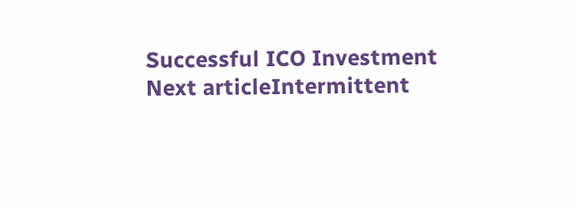Successful ICO Investment
Next articleIntermittent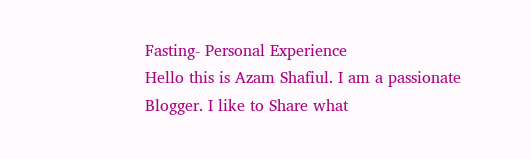Fasting- Personal Experience
Hello this is Azam Shafiul. I am a passionate Blogger. I like to Share what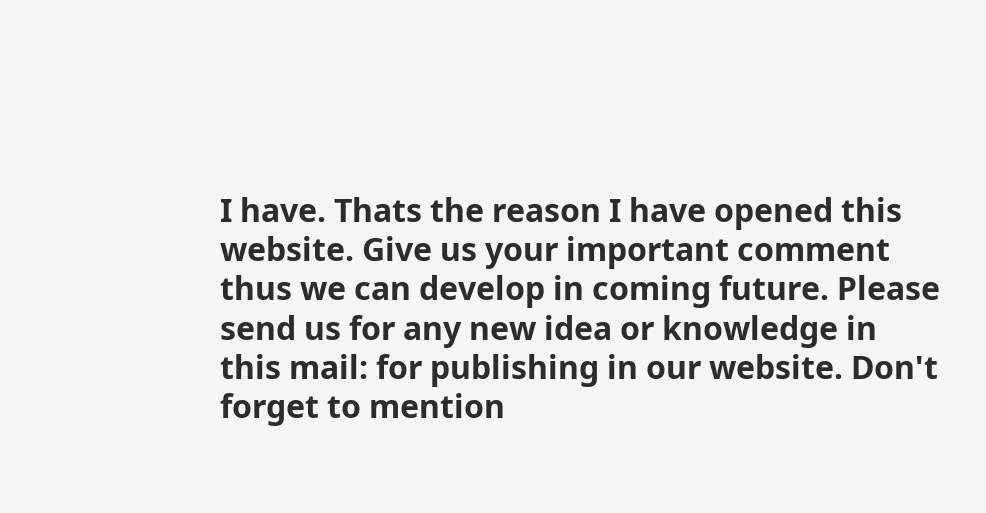I have. Thats the reason I have opened this website. Give us your important comment thus we can develop in coming future. Please send us for any new idea or knowledge in this mail: for publishing in our website. Don't forget to mention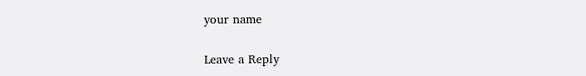your name

Leave a Reply